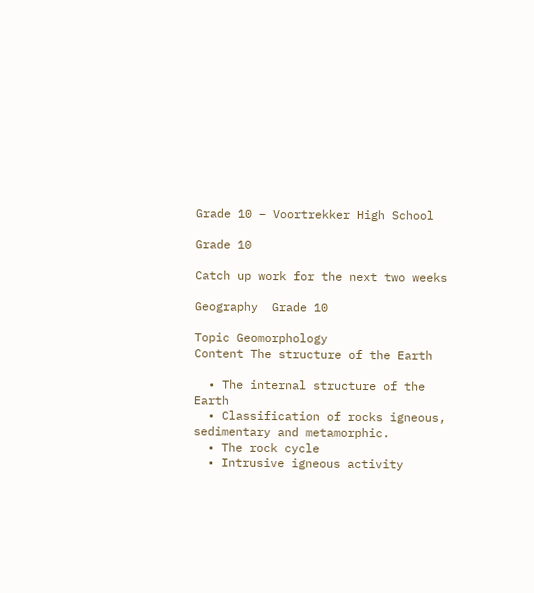Grade 10 – Voortrekker High School

Grade 10

Catch up work for the next two weeks

Geography  Grade 10

Topic Geomorphology
Content The structure of the Earth

  • The internal structure of the Earth
  • Classification of rocks igneous, sedimentary and metamorphic.
  • The rock cycle
  • Intrusive igneous activity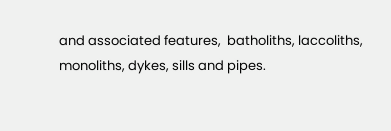and associated features,  batholiths, laccoliths, monoliths, dykes, sills and pipes.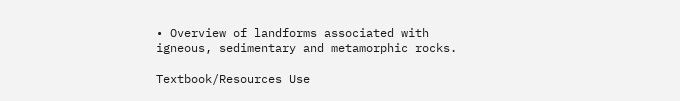• Overview of landforms associated with igneous, sedimentary and metamorphic rocks.

Textbook/Resources Use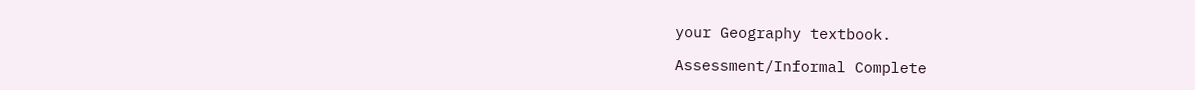your Geography textbook.

Assessment/Informal Complete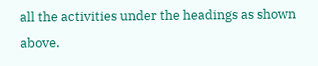all the activities under the headings as shown above.